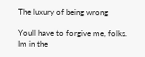The luxury of being wrong

Youll have to forgive me, folks. Im in the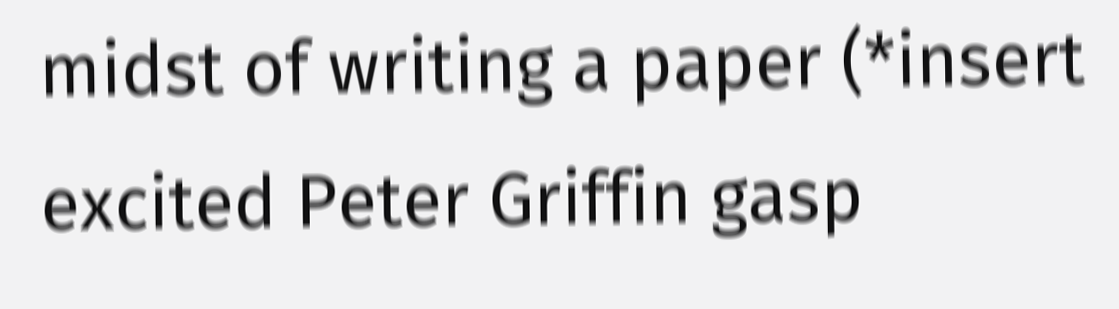midst of writing a paper (*insert excited Peter Griffin gasp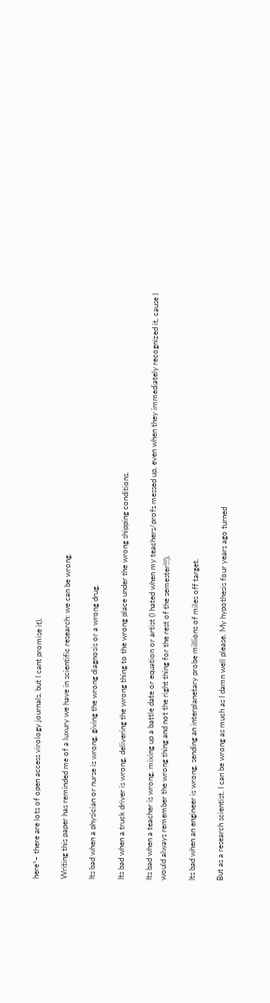here*– there are lots of open access virology journals, but I cant promise it).

Writing this paper has reminded me of a luxury we have in scientific research: we can be wrong.

Its bad when a physician or nurse is wrong, giving the wrong diagnosis or a wrong drug.

Its bad when a truck driver is wrong, delivering the wrong thing to the wrong place under the wrong shipping conditions.

Its bad when a teacher is wrong, mixing up a battle date or equation or artist (I hated when my teachers/profs messed up, even when they immediately recognized it, cause I would always remember the wrong thing and not the right thing for the rest of the semester!!!).

Its bad when an engineer is wrong, sending an interplanetary probe millions of miles off target.

But as a research scientist, I can be wrong as much as I damn well please. My hypothesis four years ago turned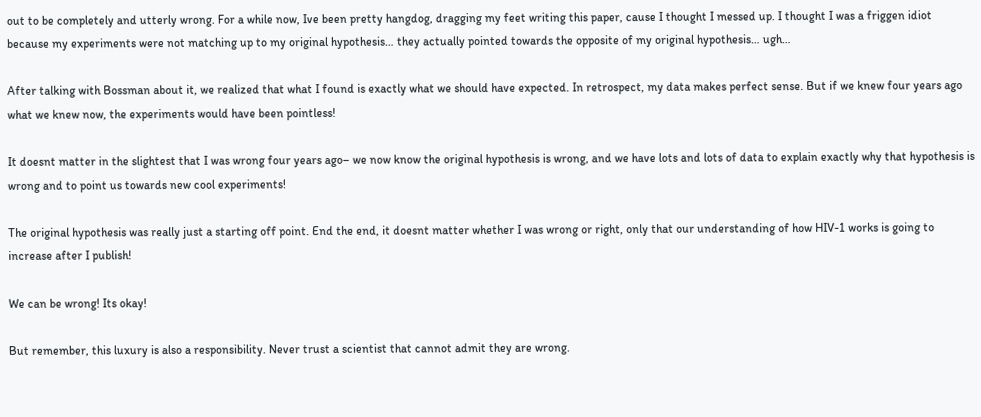out to be completely and utterly wrong. For a while now, Ive been pretty hangdog, dragging my feet writing this paper, cause I thought I messed up. I thought I was a friggen idiot because my experiments were not matching up to my original hypothesis… they actually pointed towards the opposite of my original hypothesis… ugh…

After talking with Bossman about it, we realized that what I found is exactly what we should have expected. In retrospect, my data makes perfect sense. But if we knew four years ago what we knew now, the experiments would have been pointless!

It doesnt matter in the slightest that I was wrong four years ago– we now know the original hypothesis is wrong, and we have lots and lots of data to explain exactly why that hypothesis is wrong and to point us towards new cool experiments!

The original hypothesis was really just a starting off point. End the end, it doesnt matter whether I was wrong or right, only that our understanding of how HIV-1 works is going to increase after I publish!

We can be wrong! Its okay!

But remember, this luxury is also a responsibility. Never trust a scientist that cannot admit they are wrong.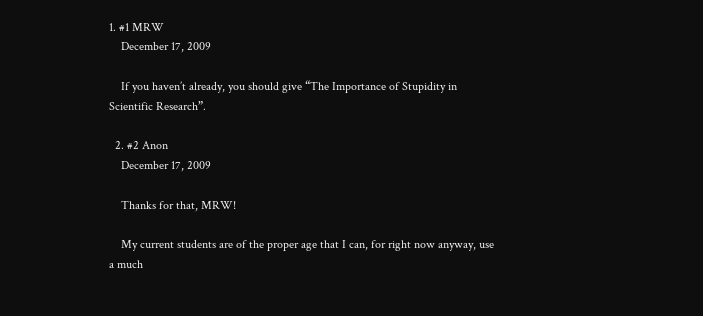1. #1 MRW
    December 17, 2009

    If you haven’t already, you should give “The Importance of Stupidity in Scientific Research”.

  2. #2 Anon
    December 17, 2009

    Thanks for that, MRW!

    My current students are of the proper age that I can, for right now anyway, use a much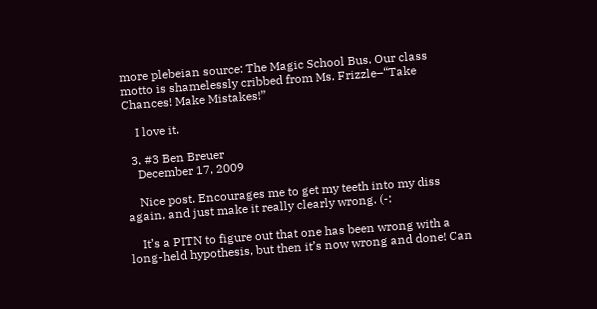more plebeian source: The Magic School Bus. Our class motto is shamelessly cribbed from Ms. Frizzle–“Take Chances! Make Mistakes!”

    I love it.

  3. #3 Ben Breuer
    December 17, 2009

    Nice post. Encourages me to get my teeth into my diss again, and just make it really clearly wrong. (-:

    It’s a PITN to figure out that one has been wrong with a long-held hypothesis, but then it’s now wrong and done! Can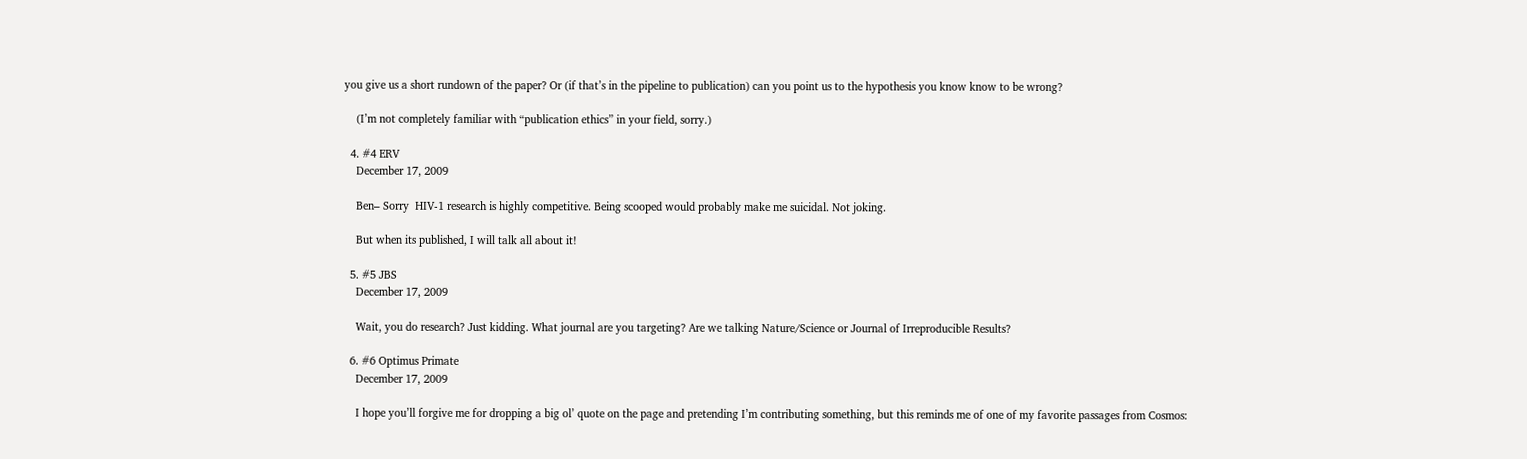you give us a short rundown of the paper? Or (if that’s in the pipeline to publication) can you point us to the hypothesis you know know to be wrong?

    (I’m not completely familiar with “publication ethics” in your field, sorry.)

  4. #4 ERV
    December 17, 2009

    Ben– Sorry  HIV-1 research is highly competitive. Being scooped would probably make me suicidal. Not joking.

    But when its published, I will talk all about it!

  5. #5 JBS
    December 17, 2009

    Wait, you do research? Just kidding. What journal are you targeting? Are we talking Nature/Science or Journal of Irreproducible Results?

  6. #6 Optimus Primate
    December 17, 2009

    I hope you’ll forgive me for dropping a big ol’ quote on the page and pretending I’m contributing something, but this reminds me of one of my favorite passages from Cosmos: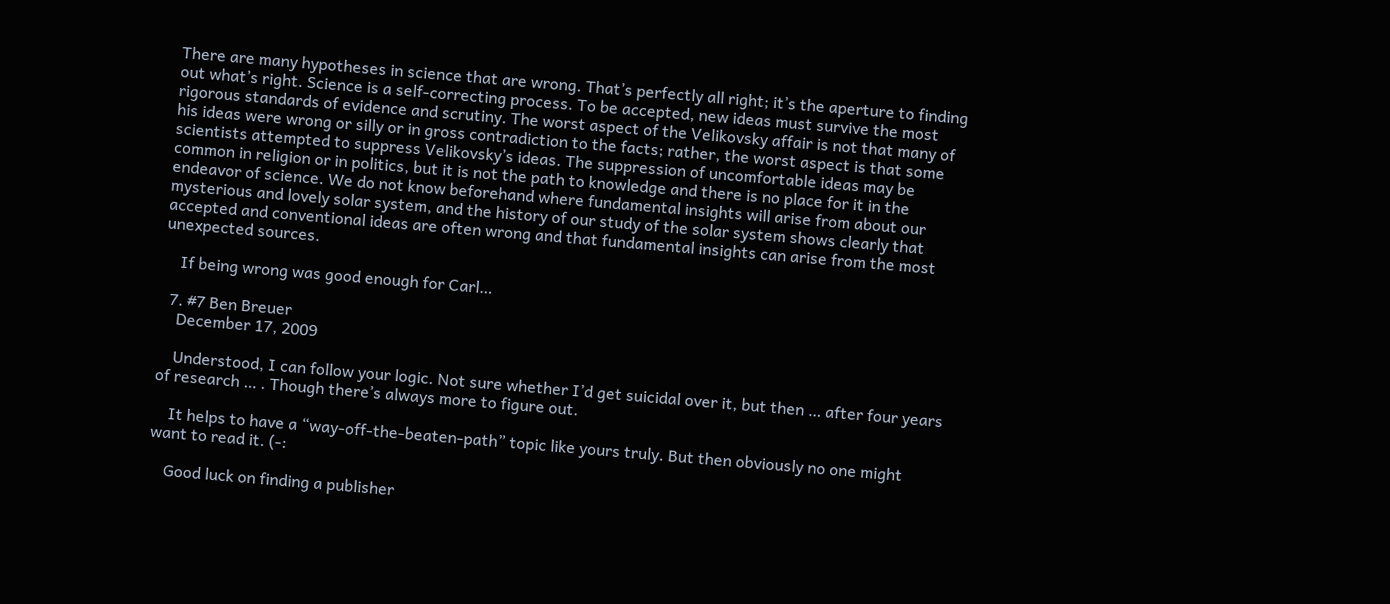There are many hypotheses in science that are wrong. That’s perfectly all right; it’s the aperture to finding out what’s right. Science is a self-correcting process. To be accepted, new ideas must survive the most rigorous standards of evidence and scrutiny. The worst aspect of the Velikovsky affair is not that many of his ideas were wrong or silly or in gross contradiction to the facts; rather, the worst aspect is that some scientists attempted to suppress Velikovsky’s ideas. The suppression of uncomfortable ideas may be common in religion or in politics, but it is not the path to knowledge and there is no place for it in the endeavor of science. We do not know beforehand where fundamental insights will arise from about our mysterious and lovely solar system, and the history of our study of the solar system shows clearly that accepted and conventional ideas are often wrong and that fundamental insights can arise from the most unexpected sources.

    If being wrong was good enough for Carl…

  7. #7 Ben Breuer
    December 17, 2009

    Understood, I can follow your logic. Not sure whether I’d get suicidal over it, but then … after four years of research … . Though there’s always more to figure out.

    It helps to have a “way-off-the-beaten-path” topic like yours truly. But then obviously no one might want to read it. (-:

    Good luck on finding a publisher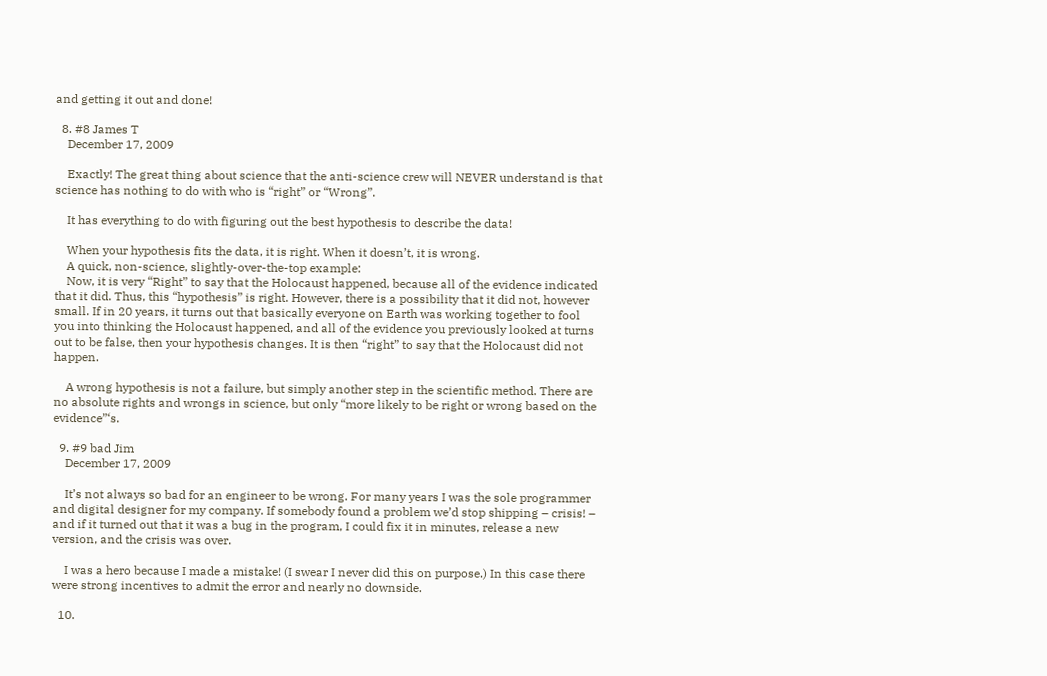and getting it out and done!

  8. #8 James T
    December 17, 2009

    Exactly! The great thing about science that the anti-science crew will NEVER understand is that science has nothing to do with who is “right” or “Wrong”.

    It has everything to do with figuring out the best hypothesis to describe the data!

    When your hypothesis fits the data, it is right. When it doesn’t, it is wrong.
    A quick, non-science, slightly-over-the-top example:
    Now, it is very “Right” to say that the Holocaust happened, because all of the evidence indicated that it did. Thus, this “hypothesis” is right. However, there is a possibility that it did not, however small. If in 20 years, it turns out that basically everyone on Earth was working together to fool you into thinking the Holocaust happened, and all of the evidence you previously looked at turns out to be false, then your hypothesis changes. It is then “right” to say that the Holocaust did not happen.

    A wrong hypothesis is not a failure, but simply another step in the scientific method. There are no absolute rights and wrongs in science, but only “more likely to be right or wrong based on the evidence”‘s.

  9. #9 bad Jim
    December 17, 2009

    It’s not always so bad for an engineer to be wrong. For many years I was the sole programmer and digital designer for my company. If somebody found a problem we’d stop shipping – crisis! – and if it turned out that it was a bug in the program, I could fix it in minutes, release a new version, and the crisis was over.

    I was a hero because I made a mistake! (I swear I never did this on purpose.) In this case there were strong incentives to admit the error and nearly no downside.

  10.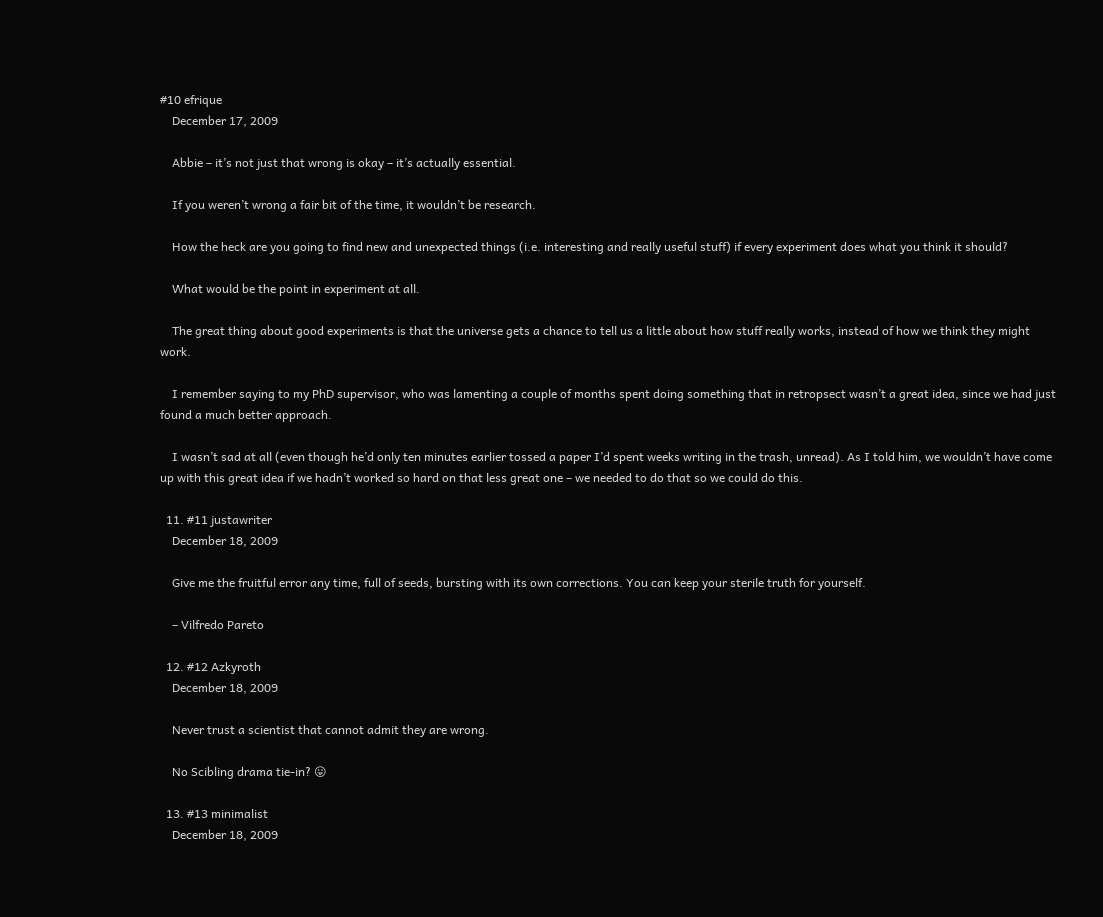#10 efrique
    December 17, 2009

    Abbie – it’s not just that wrong is okay – it’s actually essential.

    If you weren’t wrong a fair bit of the time, it wouldn’t be research.

    How the heck are you going to find new and unexpected things (i.e. interesting and really useful stuff) if every experiment does what you think it should?

    What would be the point in experiment at all.

    The great thing about good experiments is that the universe gets a chance to tell us a little about how stuff really works, instead of how we think they might work.

    I remember saying to my PhD supervisor, who was lamenting a couple of months spent doing something that in retropsect wasn’t a great idea, since we had just found a much better approach.

    I wasn’t sad at all (even though he’d only ten minutes earlier tossed a paper I’d spent weeks writing in the trash, unread). As I told him, we wouldn’t have come up with this great idea if we hadn’t worked so hard on that less great one – we needed to do that so we could do this.

  11. #11 justawriter
    December 18, 2009

    Give me the fruitful error any time, full of seeds, bursting with its own corrections. You can keep your sterile truth for yourself.

    – Vilfredo Pareto

  12. #12 Azkyroth
    December 18, 2009

    Never trust a scientist that cannot admit they are wrong.

    No Scibling drama tie-in? 😛

  13. #13 minimalist
    December 18, 2009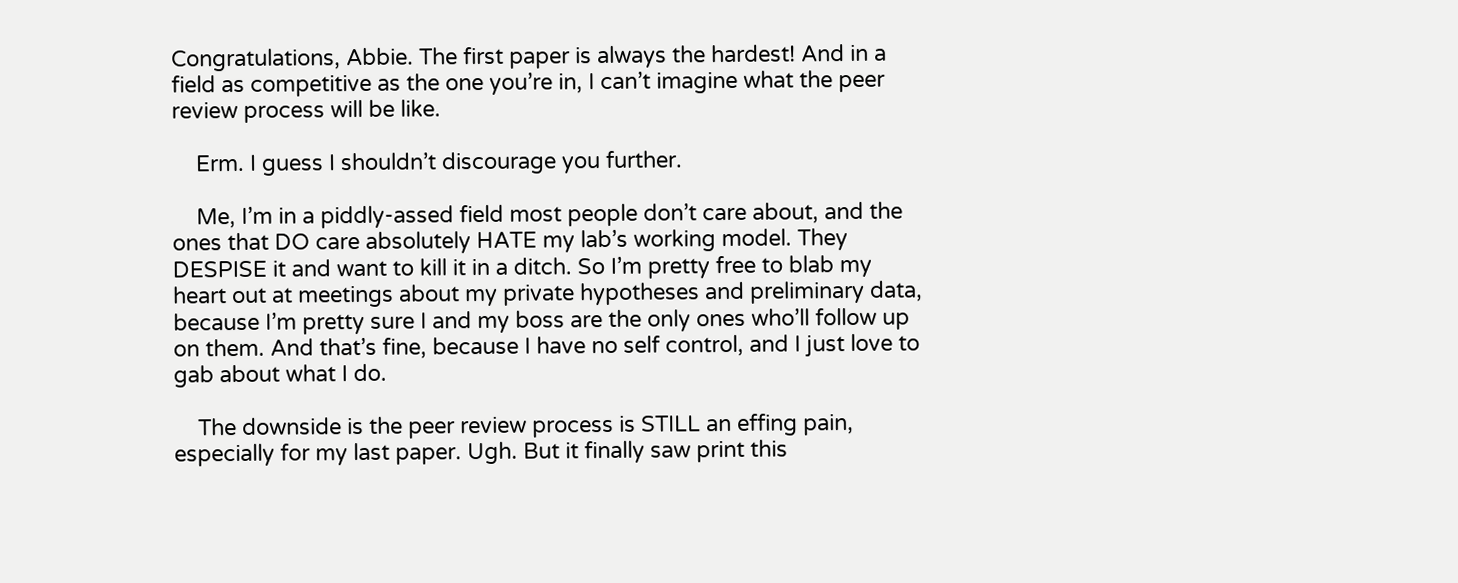Congratulations, Abbie. The first paper is always the hardest! And in a field as competitive as the one you’re in, I can’t imagine what the peer review process will be like.

    Erm. I guess I shouldn’t discourage you further.

    Me, I’m in a piddly-assed field most people don’t care about, and the ones that DO care absolutely HATE my lab’s working model. They DESPISE it and want to kill it in a ditch. So I’m pretty free to blab my heart out at meetings about my private hypotheses and preliminary data, because I’m pretty sure I and my boss are the only ones who’ll follow up on them. And that’s fine, because I have no self control, and I just love to gab about what I do.

    The downside is the peer review process is STILL an effing pain, especially for my last paper. Ugh. But it finally saw print this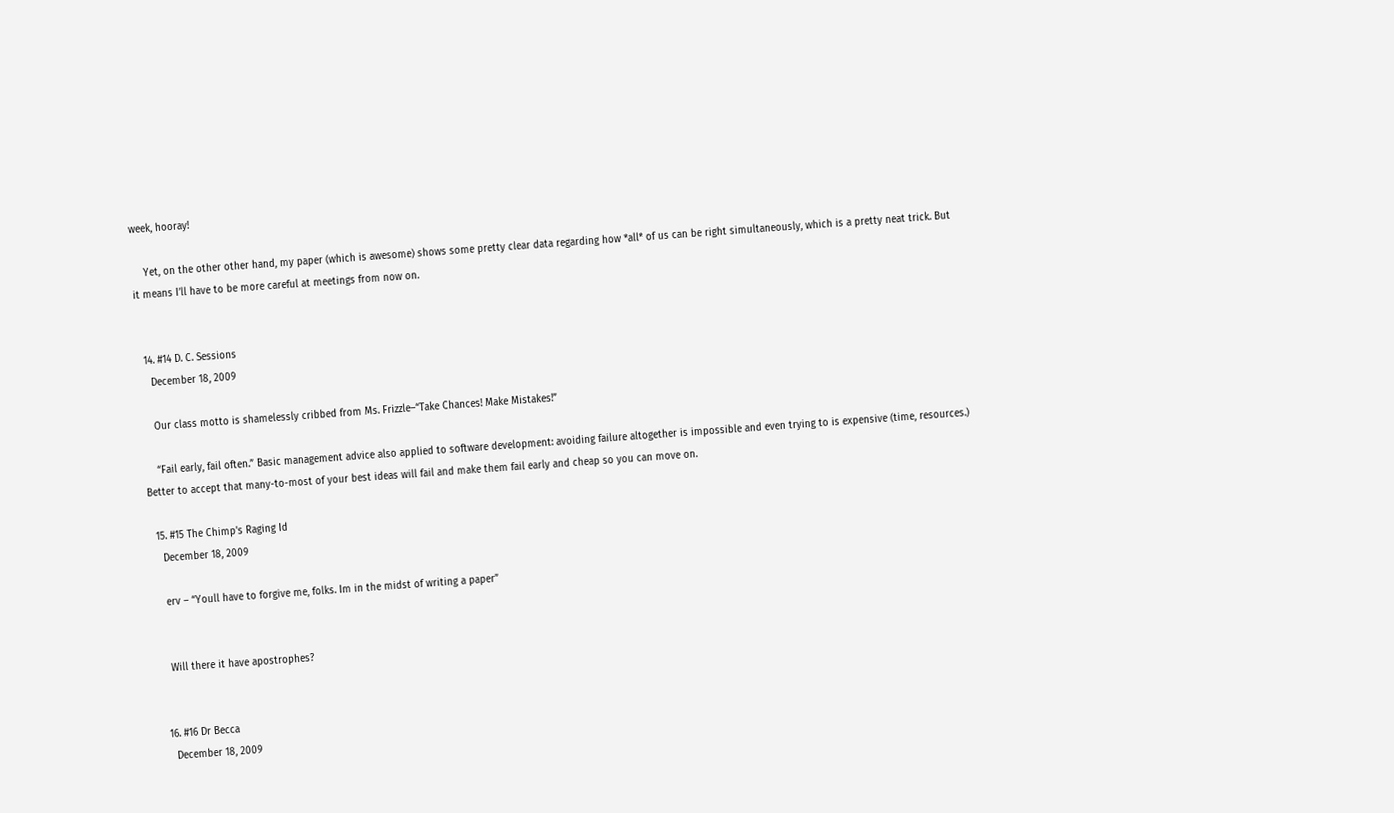week, hooray!

    Yet, on the other other hand, my paper (which is awesome) shows some pretty clear data regarding how *all* of us can be right simultaneously, which is a pretty neat trick. But it means I’ll have to be more careful at meetings from now on.


  14. #14 D. C. Sessions
    December 18, 2009

    Our class motto is shamelessly cribbed from Ms. Frizzle–“Take Chances! Make Mistakes!”

    “Fail early, fail often.” Basic management advice also applied to software development: avoiding failure altogether is impossible and even trying to is expensive (time, resources.) Better to accept that many-to-most of your best ideas will fail and make them fail early and cheap so you can move on.

  15. #15 The Chimp's Raging Id
    December 18, 2009

    erv – “Youll have to forgive me, folks. Im in the midst of writing a paper”


    Will there it have apostrophes?


  16. #16 Dr Becca
    December 18, 2009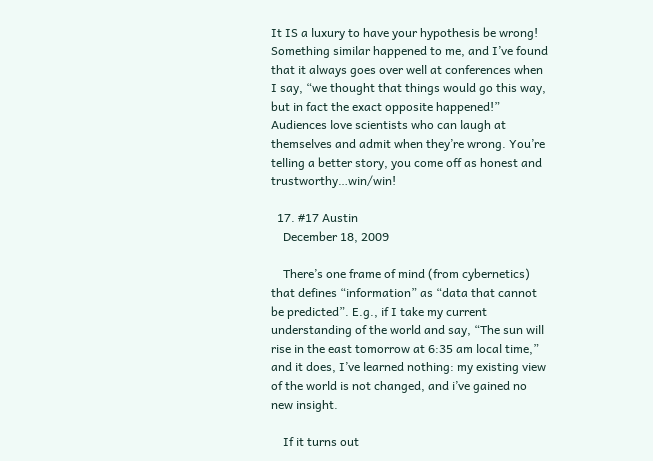It IS a luxury to have your hypothesis be wrong! Something similar happened to me, and I’ve found that it always goes over well at conferences when I say, “we thought that things would go this way, but in fact the exact opposite happened!” Audiences love scientists who can laugh at themselves and admit when they’re wrong. You’re telling a better story, you come off as honest and trustworthy…win/win!

  17. #17 Austin
    December 18, 2009

    There’s one frame of mind (from cybernetics) that defines “information” as “data that cannot be predicted”. E.g., if I take my current understanding of the world and say, “The sun will rise in the east tomorrow at 6:35 am local time,” and it does, I’ve learned nothing: my existing view of the world is not changed, and i’ve gained no new insight.

    If it turns out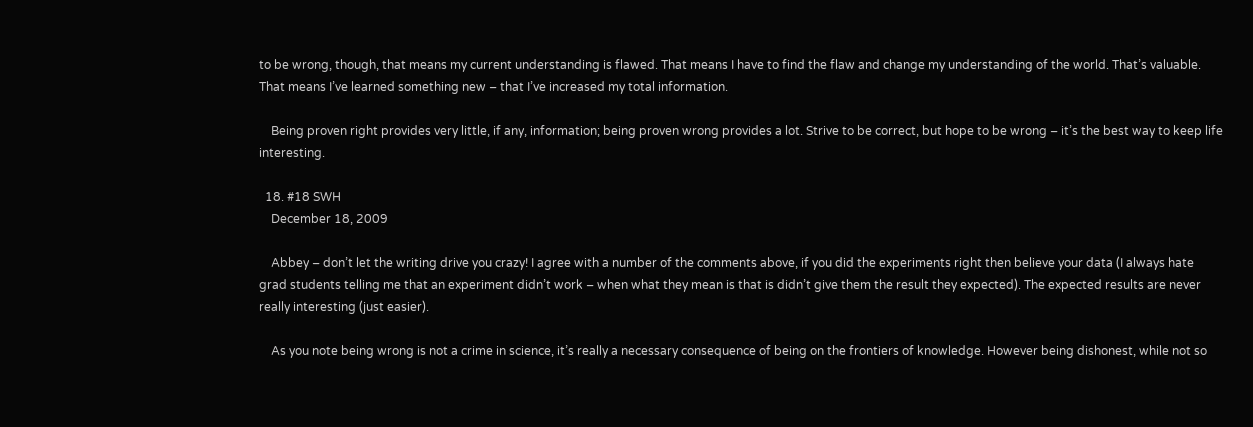to be wrong, though, that means my current understanding is flawed. That means I have to find the flaw and change my understanding of the world. That’s valuable. That means I’ve learned something new – that I’ve increased my total information.

    Being proven right provides very little, if any, information; being proven wrong provides a lot. Strive to be correct, but hope to be wrong – it’s the best way to keep life interesting.

  18. #18 SWH
    December 18, 2009

    Abbey – don’t let the writing drive you crazy! I agree with a number of the comments above, if you did the experiments right then believe your data (I always hate grad students telling me that an experiment didn’t work – when what they mean is that is didn’t give them the result they expected). The expected results are never really interesting (just easier).

    As you note being wrong is not a crime in science, it’s really a necessary consequence of being on the frontiers of knowledge. However being dishonest, while not so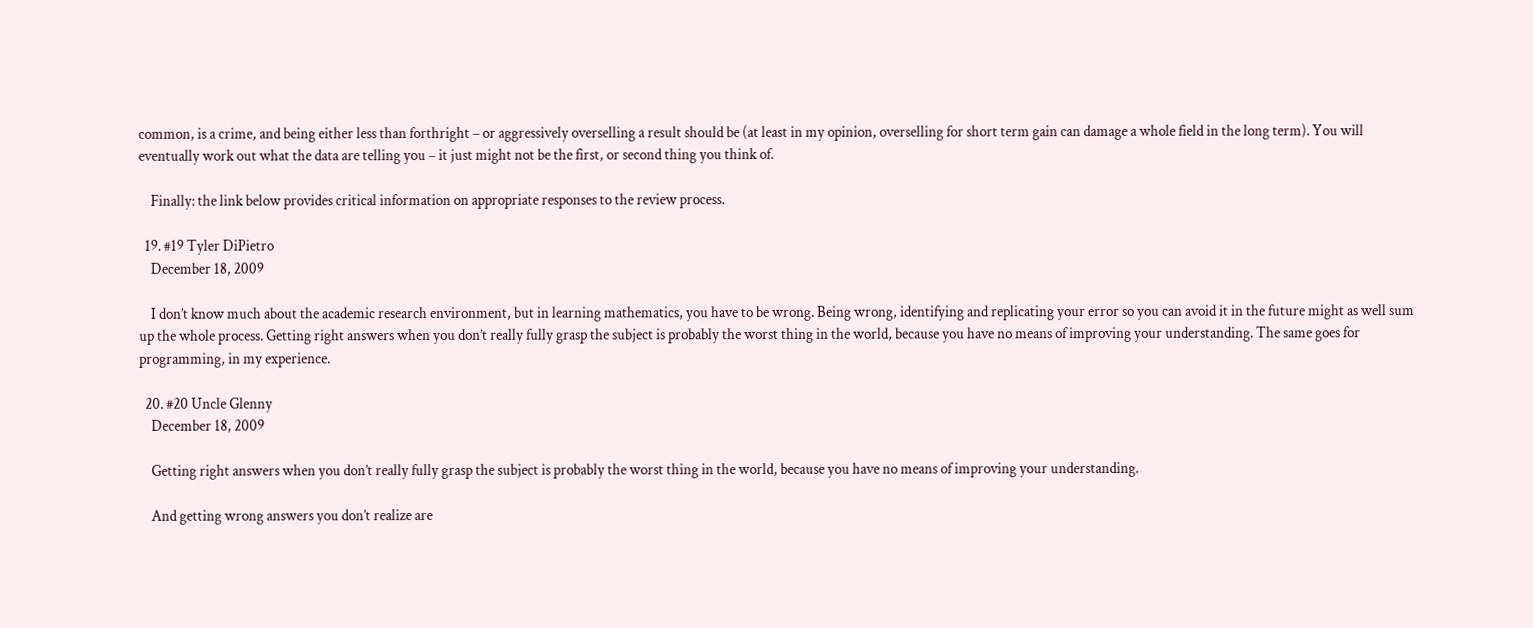common, is a crime, and being either less than forthright – or aggressively overselling a result should be (at least in my opinion, overselling for short term gain can damage a whole field in the long term). You will eventually work out what the data are telling you – it just might not be the first, or second thing you think of.

    Finally: the link below provides critical information on appropriate responses to the review process.

  19. #19 Tyler DiPietro
    December 18, 2009

    I don’t know much about the academic research environment, but in learning mathematics, you have to be wrong. Being wrong, identifying and replicating your error so you can avoid it in the future might as well sum up the whole process. Getting right answers when you don’t really fully grasp the subject is probably the worst thing in the world, because you have no means of improving your understanding. The same goes for programming, in my experience.

  20. #20 Uncle Glenny
    December 18, 2009

    Getting right answers when you don’t really fully grasp the subject is probably the worst thing in the world, because you have no means of improving your understanding.

    And getting wrong answers you don’t realize are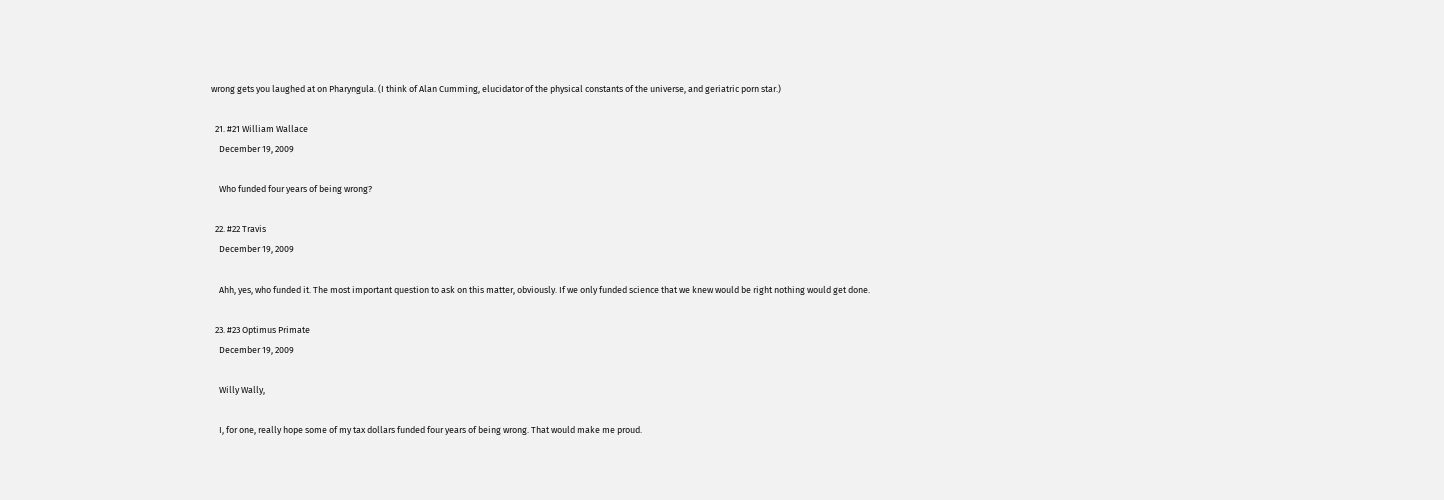wrong gets you laughed at on Pharyngula. (I think of Alan Cumming, elucidator of the physical constants of the universe, and geriatric porn star.)

  21. #21 William Wallace
    December 19, 2009

    Who funded four years of being wrong?

  22. #22 Travis
    December 19, 2009

    Ahh, yes, who funded it. The most important question to ask on this matter, obviously. If we only funded science that we knew would be right nothing would get done.

  23. #23 Optimus Primate
    December 19, 2009

    Willy Wally,

    I, for one, really hope some of my tax dollars funded four years of being wrong. That would make me proud.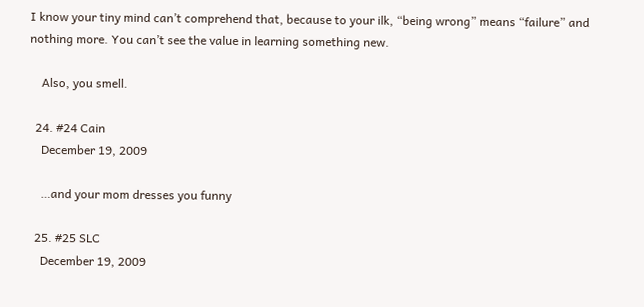I know your tiny mind can’t comprehend that, because to your ilk, “being wrong” means “failure” and nothing more. You can’t see the value in learning something new.

    Also, you smell.

  24. #24 Cain
    December 19, 2009

    …and your mom dresses you funny

  25. #25 SLC
    December 19, 2009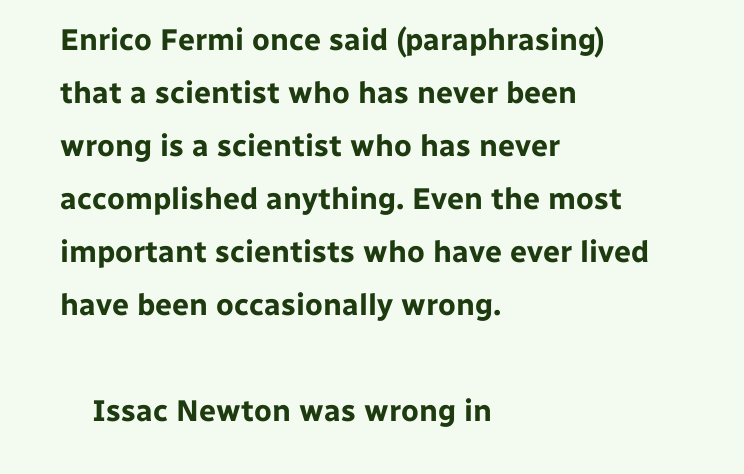Enrico Fermi once said (paraphrasing) that a scientist who has never been wrong is a scientist who has never accomplished anything. Even the most important scientists who have ever lived have been occasionally wrong.

    Issac Newton was wrong in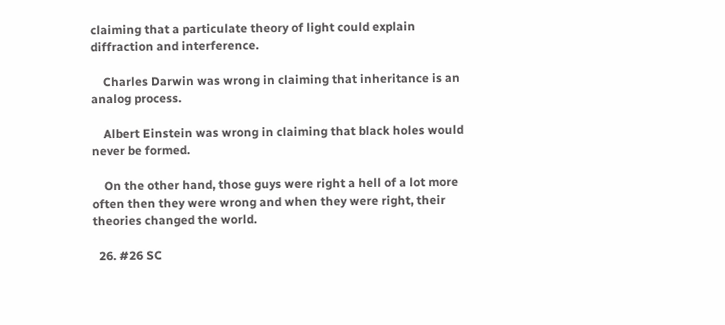claiming that a particulate theory of light could explain diffraction and interference.

    Charles Darwin was wrong in claiming that inheritance is an analog process.

    Albert Einstein was wrong in claiming that black holes would never be formed.

    On the other hand, those guys were right a hell of a lot more often then they were wrong and when they were right, their theories changed the world.

  26. #26 SC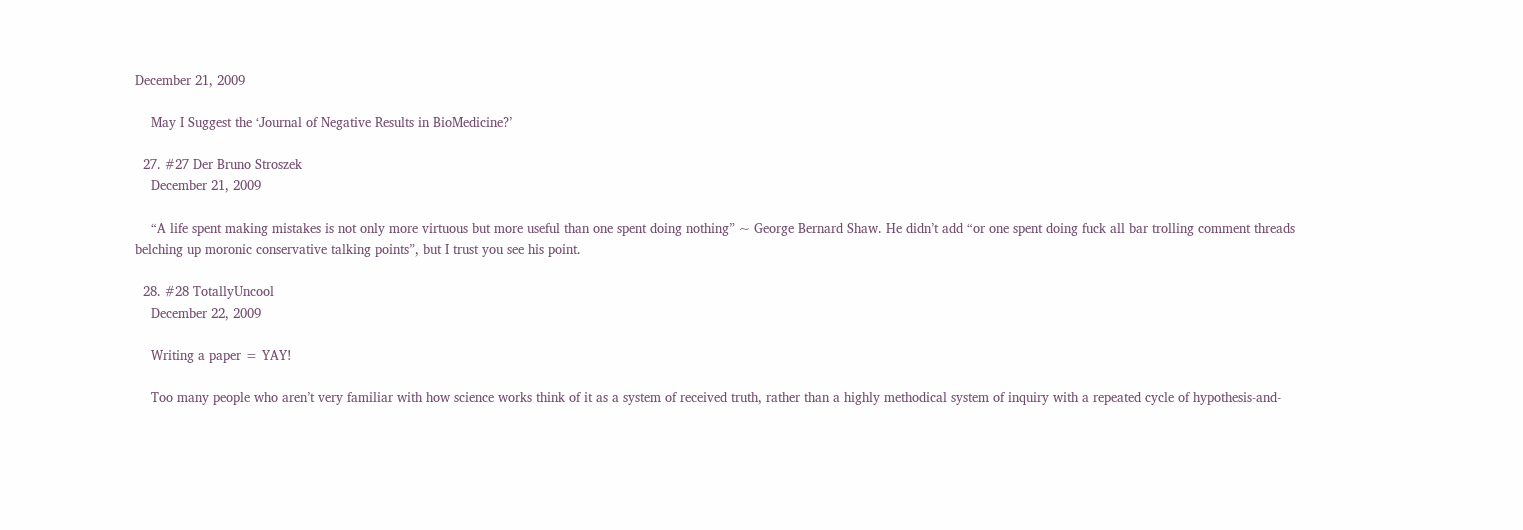December 21, 2009

    May I Suggest the ‘Journal of Negative Results in BioMedicine?’

  27. #27 Der Bruno Stroszek
    December 21, 2009

    “A life spent making mistakes is not only more virtuous but more useful than one spent doing nothing” ~ George Bernard Shaw. He didn’t add “or one spent doing fuck all bar trolling comment threads belching up moronic conservative talking points”, but I trust you see his point.

  28. #28 TotallyUncool
    December 22, 2009

    Writing a paper = YAY!

    Too many people who aren’t very familiar with how science works think of it as a system of received truth, rather than a highly methodical system of inquiry with a repeated cycle of hypothesis-and-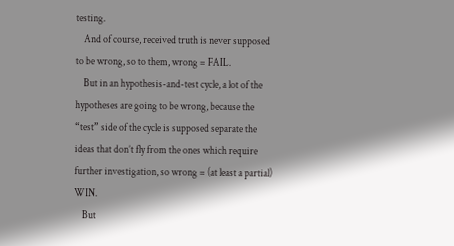testing.
    And of course, received truth is never supposed to be wrong, so to them, wrong = FAIL.
    But in an hypothesis-and-test cycle, a lot of the hypotheses are going to be wrong, because the “test” side of the cycle is supposed separate the ideas that don’t fly from the ones which require further investigation, so wrong = (at least a partial) WIN.
    But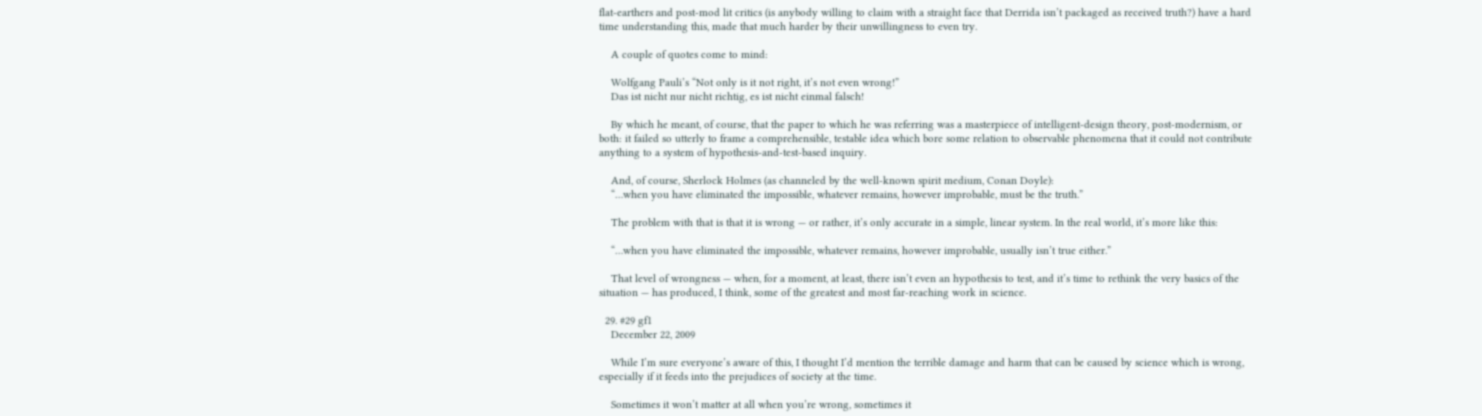flat-earthers and post-mod lit critics (is anybody willing to claim with a straight face that Derrida isn’t packaged as received truth?) have a hard time understanding this, made that much harder by their unwillingness to even try.

    A couple of quotes come to mind:

    Wolfgang Pauli’s “Not only is it not right, it’s not even wrong!”
    Das ist nicht nur nicht richtig, es ist nicht einmal falsch!

    By which he meant, of course, that the paper to which he was referring was a masterpiece of intelligent-design theory, post-modernism, or both: it failed so utterly to frame a comprehensible, testable idea which bore some relation to observable phenomena that it could not contribute anything to a system of hypothesis-and-test-based inquiry.

    And, of course, Sherlock Holmes (as channeled by the well-known spirit medium, Conan Doyle):
    “…when you have eliminated the impossible, whatever remains, however improbable, must be the truth.”

    The problem with that is that it is wrong — or rather, it’s only accurate in a simple, linear system. In the real world, it’s more like this:

    “…when you have eliminated the impossible, whatever remains, however improbable, usually isn’t true either.”

    That level of wrongness — when, for a moment, at least, there isn’t even an hypothesis to test, and it’s time to rethink the very basics of the situation — has produced, I think, some of the greatest and most far-reaching work in science.

  29. #29 gf1
    December 22, 2009

    While I’m sure everyone’s aware of this, I thought I’d mention the terrible damage and harm that can be caused by science which is wrong, especially if it feeds into the prejudices of society at the time.

    Sometimes it won’t matter at all when you’re wrong, sometimes it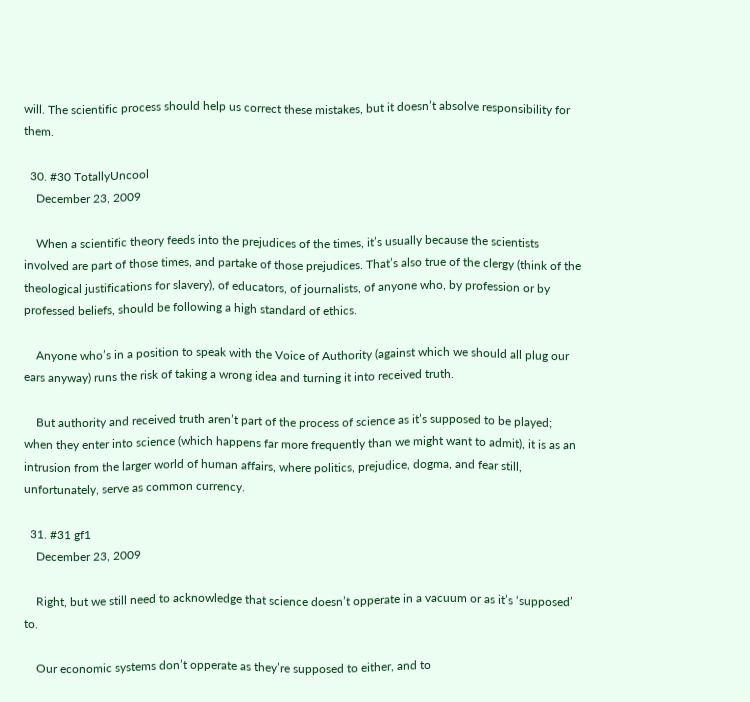will. The scientific process should help us correct these mistakes, but it doesn’t absolve responsibility for them.

  30. #30 TotallyUncool
    December 23, 2009

    When a scientific theory feeds into the prejudices of the times, it’s usually because the scientists involved are part of those times, and partake of those prejudices. That’s also true of the clergy (think of the theological justifications for slavery), of educators, of journalists, of anyone who, by profession or by professed beliefs, should be following a high standard of ethics.

    Anyone who’s in a position to speak with the Voice of Authority (against which we should all plug our ears anyway) runs the risk of taking a wrong idea and turning it into received truth.

    But authority and received truth aren’t part of the process of science as it’s supposed to be played; when they enter into science (which happens far more frequently than we might want to admit), it is as an intrusion from the larger world of human affairs, where politics, prejudice, dogma, and fear still, unfortunately, serve as common currency.

  31. #31 gf1
    December 23, 2009

    Right, but we still need to acknowledge that science doesn’t opperate in a vacuum or as it’s ‘supposed’ to.

    Our economic systems don’t opperate as they’re supposed to either, and to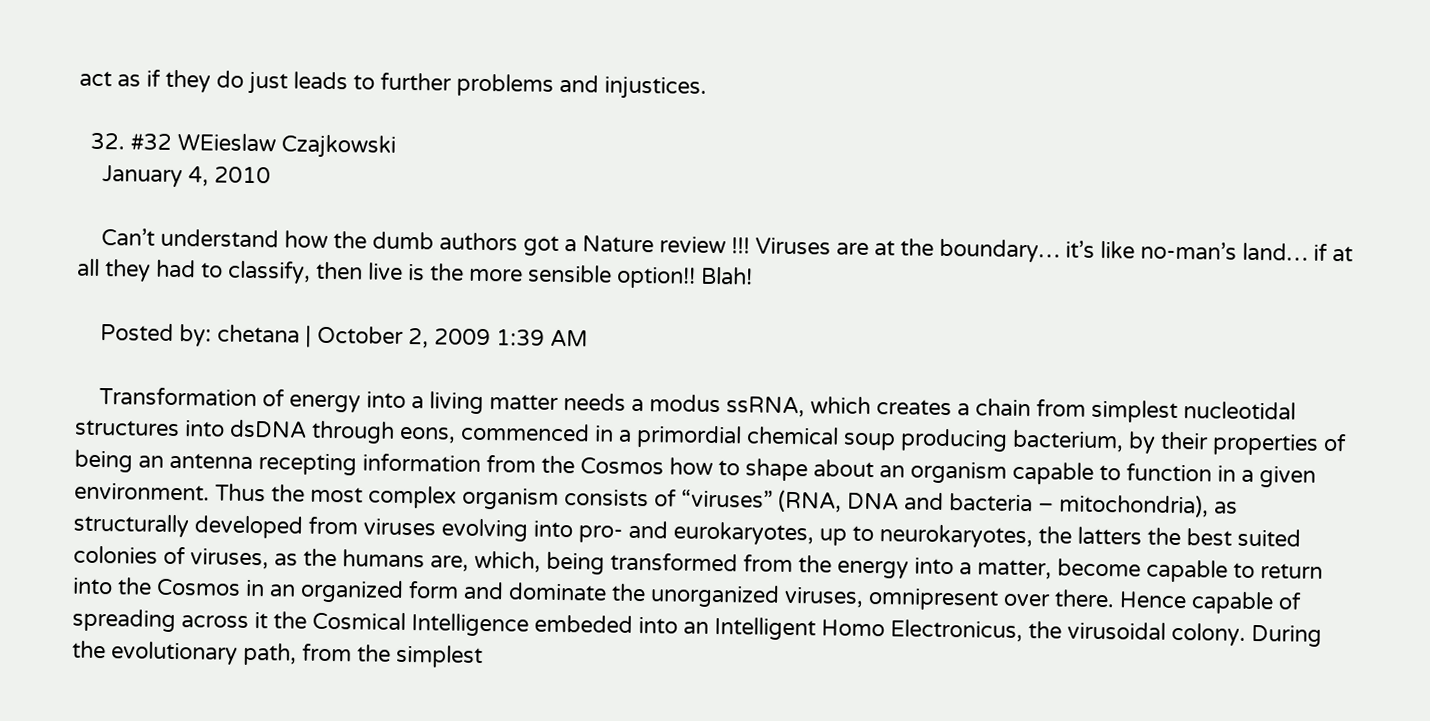act as if they do just leads to further problems and injustices.

  32. #32 WEieslaw Czajkowski
    January 4, 2010

    Can’t understand how the dumb authors got a Nature review !!! Viruses are at the boundary… it’s like no-man’s land… if at all they had to classify, then live is the more sensible option!! Blah!

    Posted by: chetana | October 2, 2009 1:39 AM

    Transformation of energy into a living matter needs a modus ssRNA, which creates a chain from simplest nucleotidal structures into dsDNA through eons, commenced in a primordial chemical soup producing bacterium, by their properties of being an antenna recepting information from the Cosmos how to shape about an organism capable to function in a given environment. Thus the most complex organism consists of “viruses” (RNA, DNA and bacteria – mitochondria), as structurally developed from viruses evolving into pro- and eurokaryotes, up to neurokaryotes, the latters the best suited colonies of viruses, as the humans are, which, being transformed from the energy into a matter, become capable to return into the Cosmos in an organized form and dominate the unorganized viruses, omnipresent over there. Hence capable of spreading across it the Cosmical Intelligence embeded into an Intelligent Homo Electronicus, the virusoidal colony. During the evolutionary path, from the simplest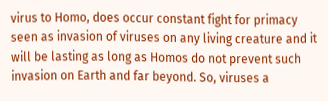virus to Homo, does occur constant fight for primacy seen as invasion of viruses on any living creature and it will be lasting as long as Homos do not prevent such invasion on Earth and far beyond. So, viruses a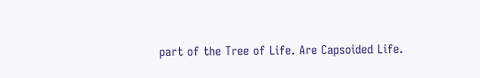part of the Tree of Life. Are Capsoided Life.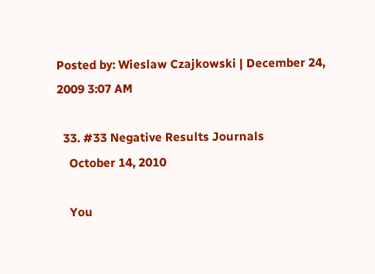Posted by: Wieslaw Czajkowski | December 24, 2009 3:07 AM

  33. #33 Negative Results Journals
    October 14, 2010

    You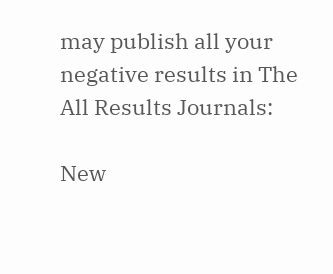may publish all your negative results in The All Results Journals:

New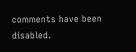comments have been disabled.